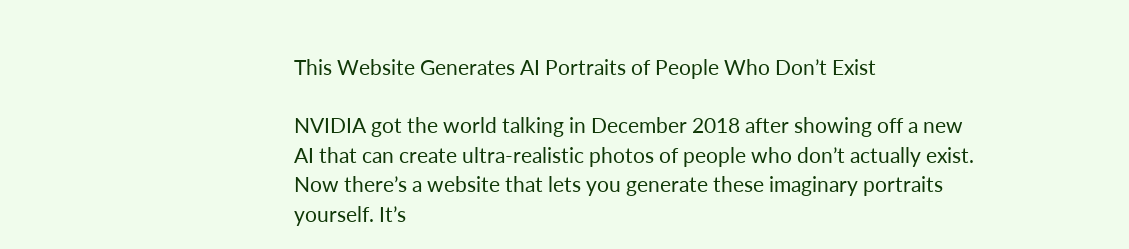This Website Generates AI Portraits of People Who Don’t Exist

NVIDIA got the world talking in December 2018 after showing off a new AI that can create ultra-realistic photos of people who don’t actually exist. Now there’s a website that lets you generate these imaginary portraits yourself. It’s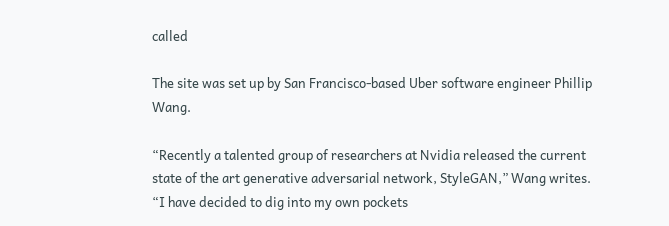called

The site was set up by San Francisco-based Uber software engineer Phillip Wang.

“Recently a talented group of researchers at Nvidia released the current state of the art generative adversarial network, StyleGAN,” Wang writes. “I have decided to dig into my own pockets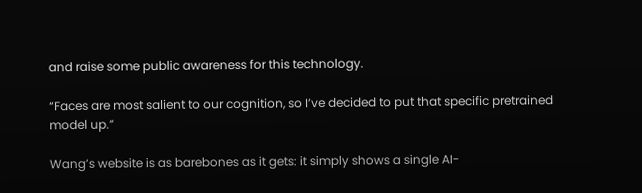and raise some public awareness for this technology.

“Faces are most salient to our cognition, so I’ve decided to put that specific pretrained model up.”

Wang’s website is as barebones as it gets: it simply shows a single AI-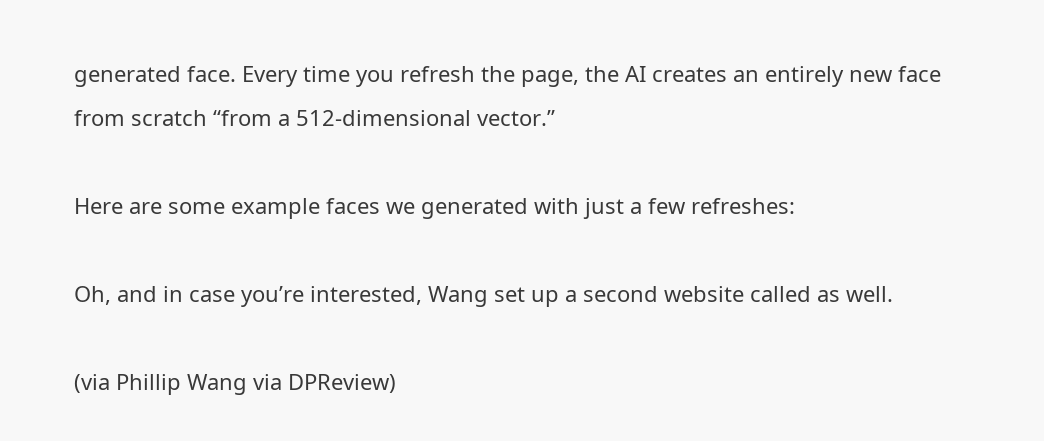generated face. Every time you refresh the page, the AI creates an entirely new face from scratch “from a 512-dimensional vector.”

Here are some example faces we generated with just a few refreshes:

Oh, and in case you’re interested, Wang set up a second website called as well.

(via Phillip Wang via DPReview)